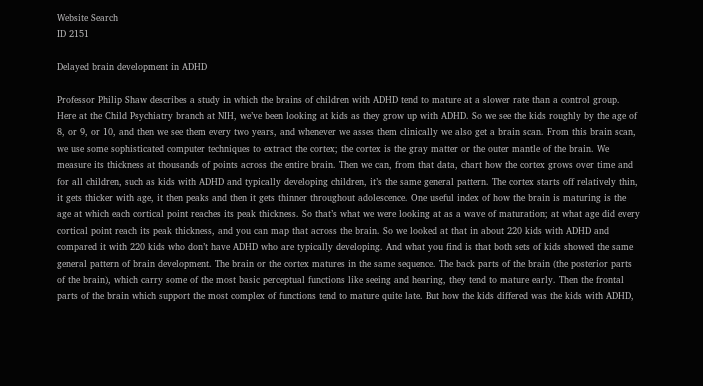Website Search
ID 2151

Delayed brain development in ADHD

Professor Philip Shaw describes a study in which the brains of children with ADHD tend to mature at a slower rate than a control group.
Here at the Child Psychiatry branch at NIH, we’ve been looking at kids as they grow up with ADHD. So we see the kids roughly by the age of 8, or 9, or 10, and then we see them every two years, and whenever we asses them clinically we also get a brain scan. From this brain scan, we use some sophisticated computer techniques to extract the cortex; the cortex is the gray matter or the outer mantle of the brain. We measure its thickness at thousands of points across the entire brain. Then we can, from that data, chart how the cortex grows over time and for all children, such as kids with ADHD and typically developing children, it’s the same general pattern. The cortex starts off relatively thin, it gets thicker with age, it then peaks and then it gets thinner throughout adolescence. One useful index of how the brain is maturing is the age at which each cortical point reaches its peak thickness. So that’s what we were looking at as a wave of maturation; at what age did every cortical point reach its peak thickness, and you can map that across the brain. So we looked at that in about 220 kids with ADHD and compared it with 220 kids who don’t have ADHD who are typically developing. And what you find is that both sets of kids showed the same general pattern of brain development. The brain or the cortex matures in the same sequence. The back parts of the brain (the posterior parts of the brain), which carry some of the most basic perceptual functions like seeing and hearing, they tend to mature early. Then the frontal parts of the brain which support the most complex of functions tend to mature quite late. But how the kids differed was the kids with ADHD,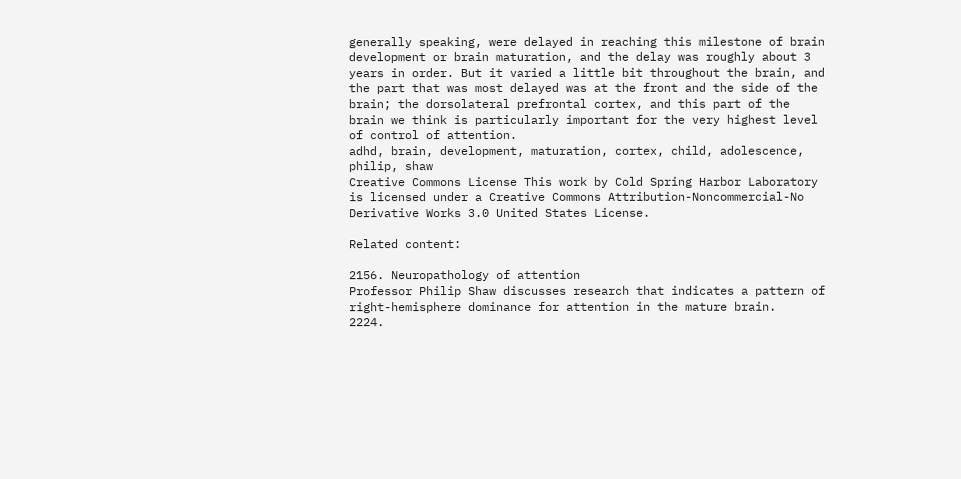generally speaking, were delayed in reaching this milestone of brain development or brain maturation, and the delay was roughly about 3 years in order. But it varied a little bit throughout the brain, and the part that was most delayed was at the front and the side of the brain; the dorsolateral prefrontal cortex, and this part of the brain we think is particularly important for the very highest level of control of attention.
adhd, brain, development, maturation, cortex, child, adolescence, philip, shaw
Creative Commons License This work by Cold Spring Harbor Laboratory is licensed under a Creative Commons Attribution-Noncommercial-No Derivative Works 3.0 United States License.

Related content:

2156. Neuropathology of attention
Professor Philip Shaw discusses research that indicates a pattern of right-hemisphere dominance for attention in the mature brain.
2224.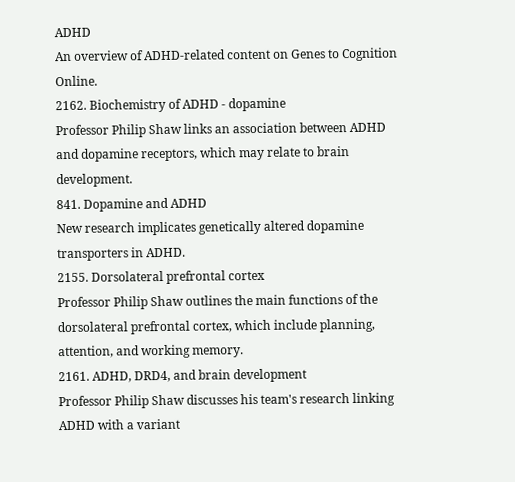ADHD
An overview of ADHD-related content on Genes to Cognition Online.
2162. Biochemistry of ADHD - dopamine
Professor Philip Shaw links an association between ADHD and dopamine receptors, which may relate to brain development.
841. Dopamine and ADHD
New research implicates genetically altered dopamine transporters in ADHD.
2155. Dorsolateral prefrontal cortex
Professor Philip Shaw outlines the main functions of the dorsolateral prefrontal cortex, which include planning, attention, and working memory.
2161. ADHD, DRD4, and brain development
Professor Philip Shaw discusses his team's research linking ADHD with a variant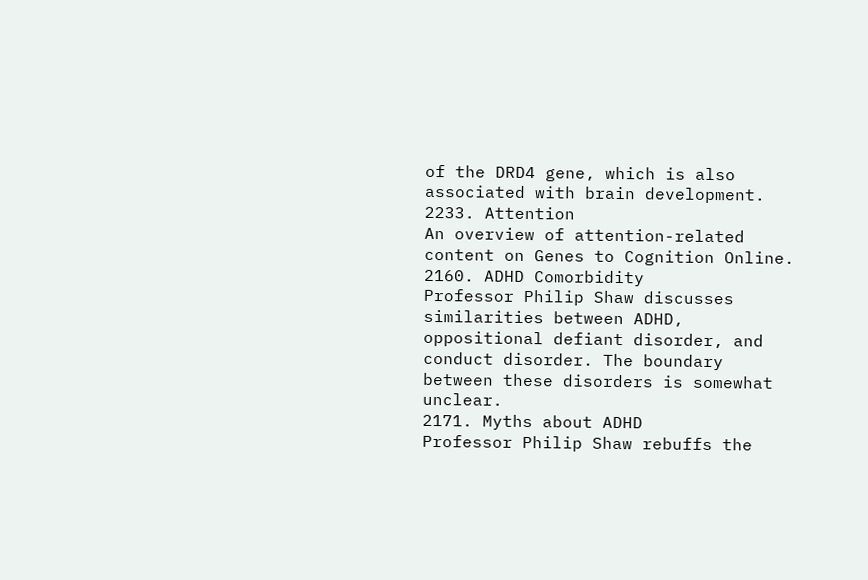of the DRD4 gene, which is also associated with brain development.
2233. Attention
An overview of attention-related content on Genes to Cognition Online.
2160. ADHD Comorbidity
Professor Philip Shaw discusses similarities between ADHD, oppositional defiant disorder, and conduct disorder. The boundary between these disorders is somewhat unclear.
2171. Myths about ADHD
Professor Philip Shaw rebuffs the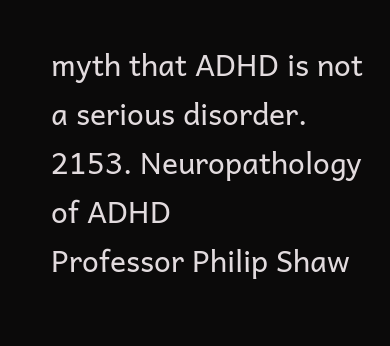myth that ADHD is not a serious disorder.
2153. Neuropathology of ADHD
Professor Philip Shaw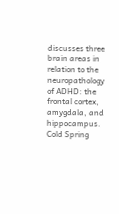discusses three brain areas in relation to the neuropathology of ADHD: the frontal cortex, amygdala, and hippocampus.
Cold Spring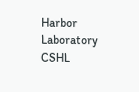Harbor Laboratory
CSHL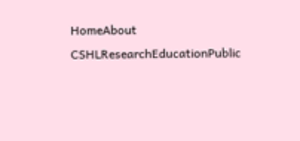HomeAbout CSHLResearchEducationPublic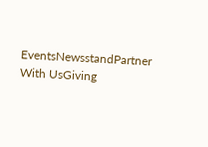EventsNewsstandPartner With UsGiving